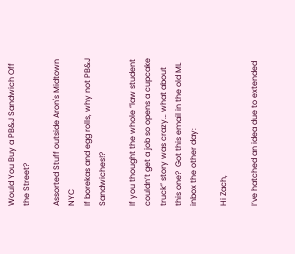Would You Buy a PB&J Sandwich Off the Street?

Assorted Stuff outside Aron's Midtown NYC
If borekas and egg rolls, why not PB&J Sandwiches!?

If you thought the whole “law student couldn’t get a job so opens a cupcake truck” story was crazy… what about this one?  Got this email in the old ML inbox the other day:

Hi Zach,

I’ve hatched an idea due to extended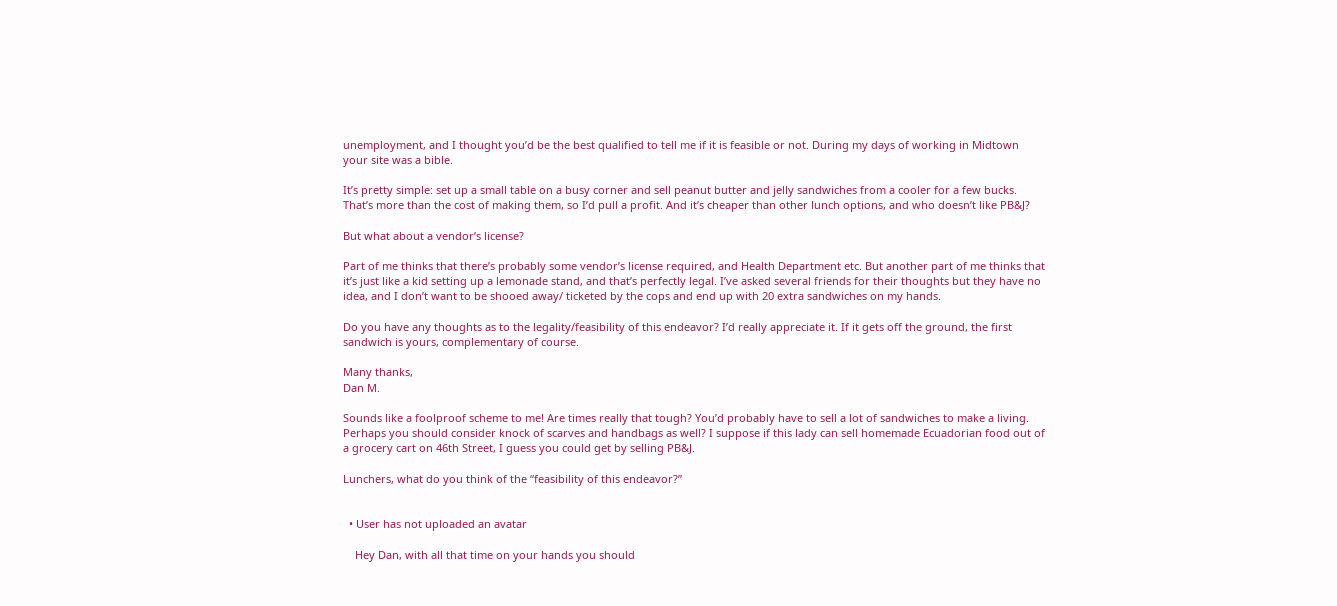unemployment, and I thought you’d be the best qualified to tell me if it is feasible or not. During my days of working in Midtown your site was a bible.

It’s pretty simple: set up a small table on a busy corner and sell peanut butter and jelly sandwiches from a cooler for a few bucks. That’s more than the cost of making them, so I’d pull a profit. And it’s cheaper than other lunch options, and who doesn’t like PB&J?

But what about a vendor’s license?

Part of me thinks that there’s probably some vendor’s license required, and Health Department etc. But another part of me thinks that it’s just like a kid setting up a lemonade stand, and that’s perfectly legal. I’ve asked several friends for their thoughts but they have no idea, and I don’t want to be shooed away/ ticketed by the cops and end up with 20 extra sandwiches on my hands.

Do you have any thoughts as to the legality/feasibility of this endeavor? I’d really appreciate it. If it gets off the ground, the first sandwich is yours, complementary of course.

Many thanks,
Dan M.

Sounds like a foolproof scheme to me! Are times really that tough? You’d probably have to sell a lot of sandwiches to make a living. Perhaps you should consider knock of scarves and handbags as well? I suppose if this lady can sell homemade Ecuadorian food out of a grocery cart on 46th Street, I guess you could get by selling PB&J.

Lunchers, what do you think of the “feasibility of this endeavor?”


  • User has not uploaded an avatar

    Hey Dan, with all that time on your hands you should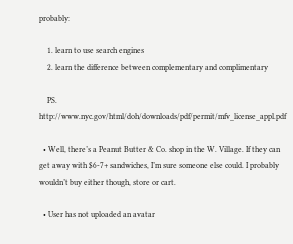probably:

    1. learn to use search engines
    2. learn the difference between complementary and complimentary

    PS. http://www.nyc.gov/html/doh/downloads/pdf/permit/mfv_license_appl.pdf

  • Well, there’s a Peanut Butter & Co. shop in the W. Village. If they can get away with $6-7+ sandwiches, I’m sure someone else could. I probably wouldn’t buy either though, store or cart.

  • User has not uploaded an avatar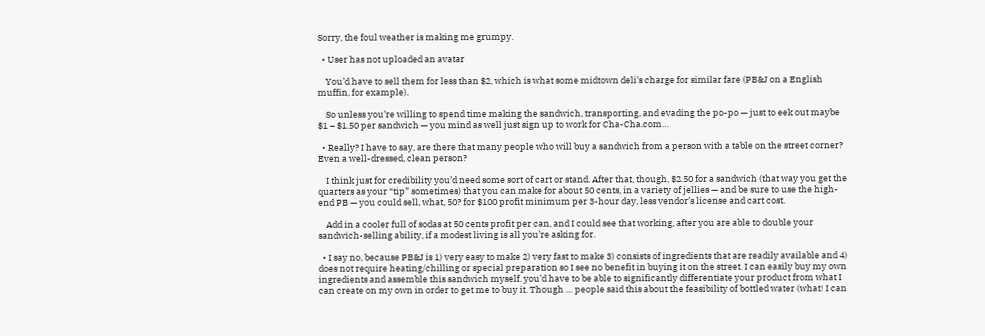Sorry, the foul weather is making me grumpy.

  • User has not uploaded an avatar

    You’d have to sell them for less than $2, which is what some midtown deli’s charge for similar fare (PB&J on a English muffin, for example).

    So unless you’re willing to spend time making the sandwich, transporting, and evading the po-po — just to eek out maybe $1 – $1.50 per sandwich — you mind as well just sign up to work for Cha-Cha.com…

  • Really? I have to say, are there that many people who will buy a sandwich from a person with a table on the street corner? Even a well-dressed, clean person?

    I think just for credibility you’d need some sort of cart or stand. After that, though, $2.50 for a sandwich (that way you get the quarters as your “tip” sometimes) that you can make for about 50 cents, in a variety of jellies — and be sure to use the high-end PB — you could sell, what, 50? for $100 profit minimum per 3-hour day, less vendor’s license and cart cost.

    Add in a cooler full of sodas at 50 cents profit per can, and I could see that working, after you are able to double your sandwich-selling ability, if a modest living is all you’re asking for.

  • I say no, because PB&J is 1) very easy to make 2) very fast to make 3) consists of ingredients that are readily available and 4) does not require heating/chilling or special preparation so I see no benefit in buying it on the street. I can easily buy my own ingredients and assemble this sandwich myself. you’d have to be able to significantly differentiate your product from what I can create on my own in order to get me to buy it. Though … people said this about the feasibility of bottled water (what! I can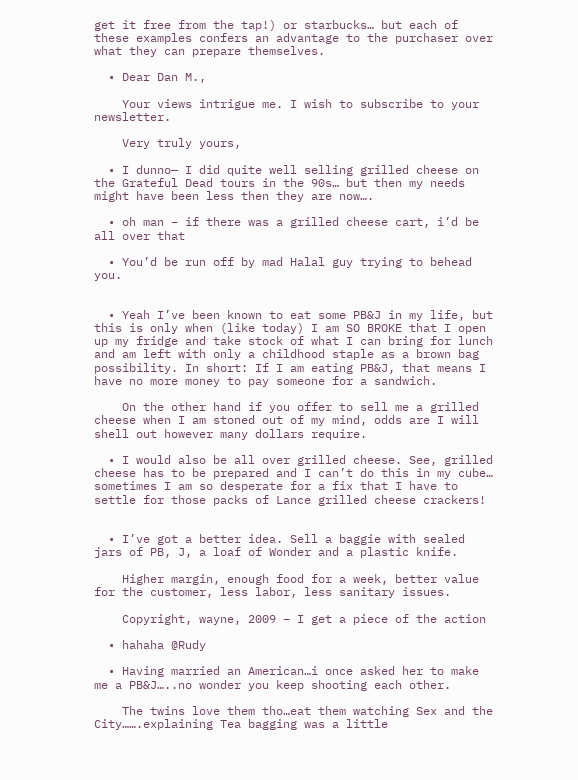get it free from the tap!) or starbucks… but each of these examples confers an advantage to the purchaser over what they can prepare themselves.

  • Dear Dan M.,

    Your views intrigue me. I wish to subscribe to your newsletter.

    Very truly yours,

  • I dunno— I did quite well selling grilled cheese on the Grateful Dead tours in the 90s… but then my needs might have been less then they are now….

  • oh man – if there was a grilled cheese cart, i’d be all over that

  • You’d be run off by mad Halal guy trying to behead you.


  • Yeah I’ve been known to eat some PB&J in my life, but this is only when (like today) I am SO BROKE that I open up my fridge and take stock of what I can bring for lunch and am left with only a childhood staple as a brown bag possibility. In short: If I am eating PB&J, that means I have no more money to pay someone for a sandwich.

    On the other hand if you offer to sell me a grilled cheese when I am stoned out of my mind, odds are I will shell out however many dollars require.

  • I would also be all over grilled cheese. See, grilled cheese has to be prepared and I can’t do this in my cube… sometimes I am so desperate for a fix that I have to settle for those packs of Lance grilled cheese crackers!


  • I’ve got a better idea. Sell a baggie with sealed jars of PB, J, a loaf of Wonder and a plastic knife.

    Higher margin, enough food for a week, better value for the customer, less labor, less sanitary issues.

    Copyright, wayne, 2009 – I get a piece of the action

  • hahaha @Rudy

  • Having married an American…i once asked her to make me a PB&J…..no wonder you keep shooting each other.

    The twins love them tho…eat them watching Sex and the City…….explaining Tea bagging was a little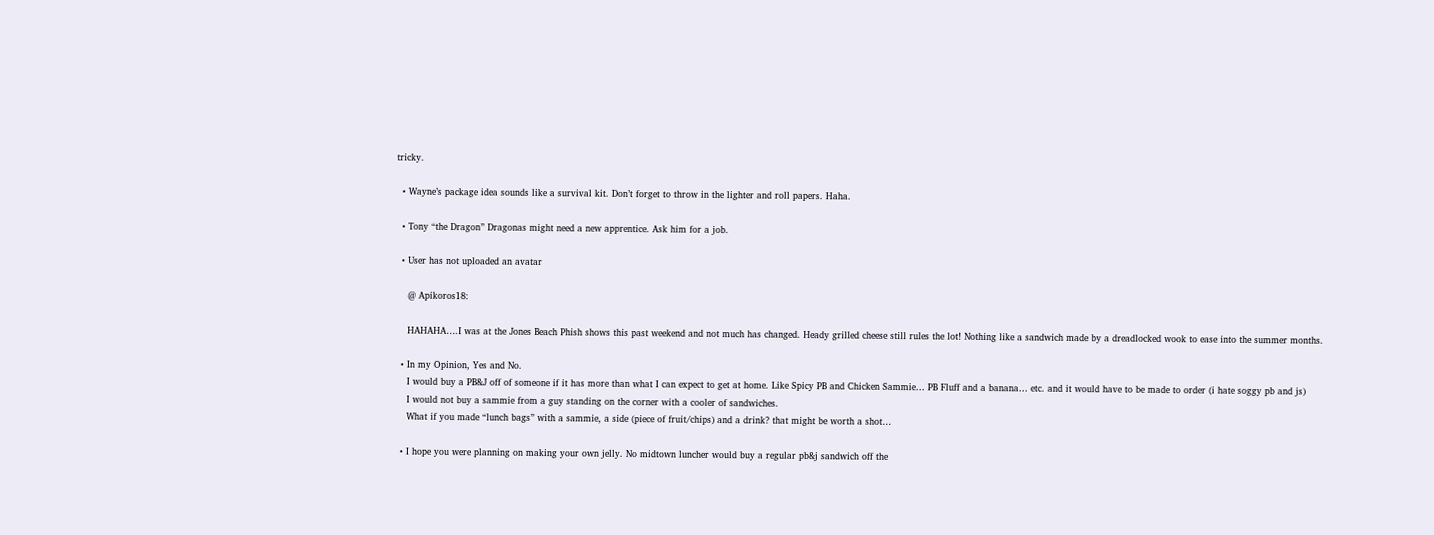tricky.

  • Wayne’s package idea sounds like a survival kit. Don’t forget to throw in the lighter and roll papers. Haha.

  • Tony “the Dragon” Dragonas might need a new apprentice. Ask him for a job.

  • User has not uploaded an avatar

    @ Apikoros18:

    HAHAHA….I was at the Jones Beach Phish shows this past weekend and not much has changed. Heady grilled cheese still rules the lot! Nothing like a sandwich made by a dreadlocked wook to ease into the summer months.

  • In my Opinion, Yes and No.
    I would buy a PB&J off of someone if it has more than what I can expect to get at home. Like Spicy PB and Chicken Sammie… PB Fluff and a banana… etc. and it would have to be made to order (i hate soggy pb and js)
    I would not buy a sammie from a guy standing on the corner with a cooler of sandwiches.
    What if you made “lunch bags” with a sammie, a side (piece of fruit/chips) and a drink? that might be worth a shot…

  • I hope you were planning on making your own jelly. No midtown luncher would buy a regular pb&j sandwich off the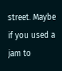street. Maybe if you used a jam to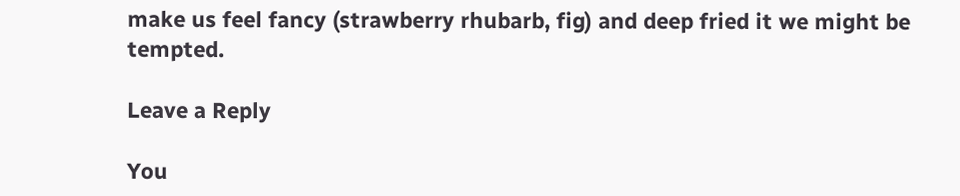make us feel fancy (strawberry rhubarb, fig) and deep fried it we might be tempted.

Leave a Reply

You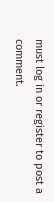must log in or register to post a comment.